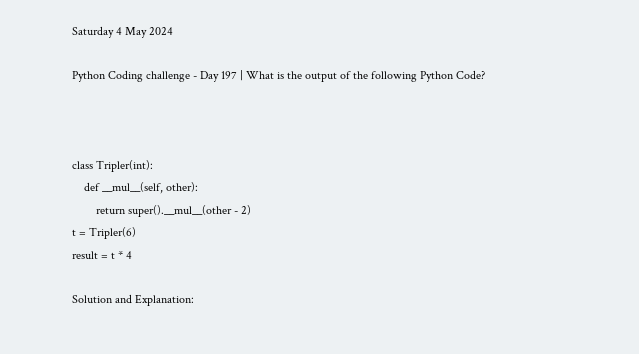Saturday 4 May 2024

Python Coding challenge - Day 197 | What is the output of the following Python Code?



class Tripler(int):
    def __mul__(self, other):
        return super().__mul__(other - 2)
t = Tripler(6)
result = t * 4

Solution and Explanation: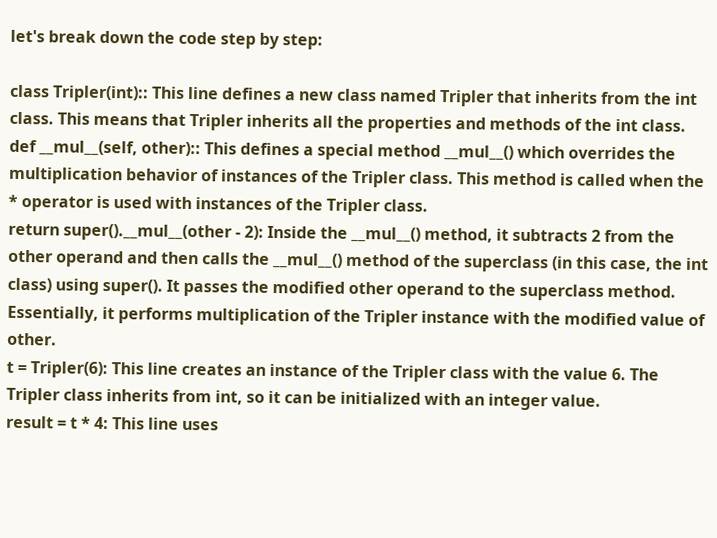let's break down the code step by step:

class Tripler(int):: This line defines a new class named Tripler that inherits from the int class. This means that Tripler inherits all the properties and methods of the int class.
def __mul__(self, other):: This defines a special method __mul__() which overrides the multiplication behavior of instances of the Tripler class. This method is called when the * operator is used with instances of the Tripler class.
return super().__mul__(other - 2): Inside the __mul__() method, it subtracts 2 from the other operand and then calls the __mul__() method of the superclass (in this case, the int class) using super(). It passes the modified other operand to the superclass method. Essentially, it performs multiplication of the Tripler instance with the modified value of other.
t = Tripler(6): This line creates an instance of the Tripler class with the value 6. The Tripler class inherits from int, so it can be initialized with an integer value.
result = t * 4: This line uses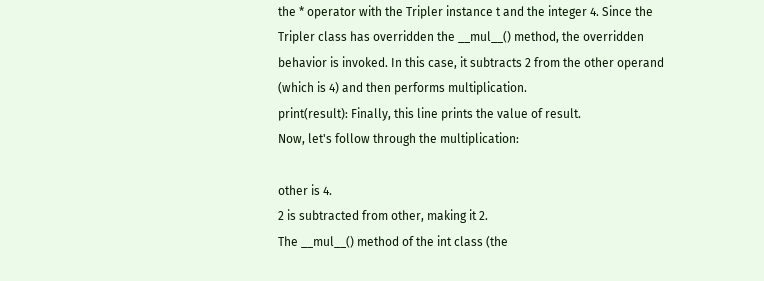the * operator with the Tripler instance t and the integer 4. Since the Tripler class has overridden the __mul__() method, the overridden behavior is invoked. In this case, it subtracts 2 from the other operand (which is 4) and then performs multiplication.
print(result): Finally, this line prints the value of result.
Now, let's follow through the multiplication:

other is 4.
2 is subtracted from other, making it 2.
The __mul__() method of the int class (the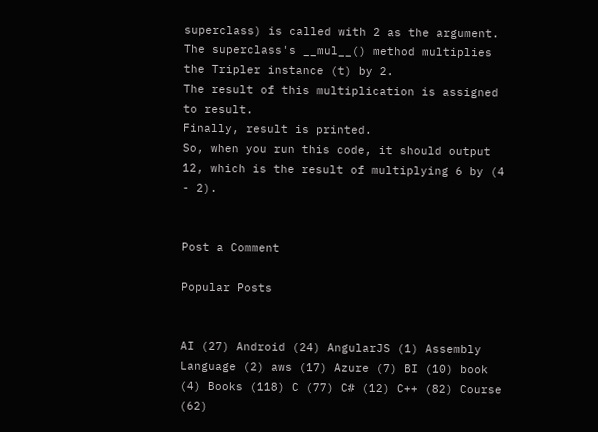superclass) is called with 2 as the argument.
The superclass's __mul__() method multiplies the Tripler instance (t) by 2.
The result of this multiplication is assigned to result.
Finally, result is printed.
So, when you run this code, it should output 12, which is the result of multiplying 6 by (4 - 2).


Post a Comment

Popular Posts


AI (27) Android (24) AngularJS (1) Assembly Language (2) aws (17) Azure (7) BI (10) book (4) Books (118) C (77) C# (12) C++ (82) Course (62)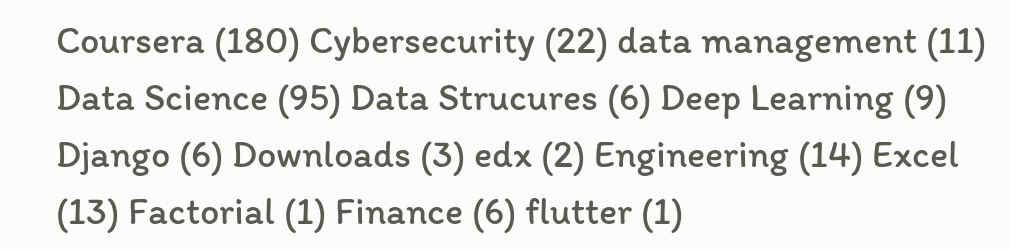Coursera (180) Cybersecurity (22) data management (11) Data Science (95) Data Strucures (6) Deep Learning (9) Django (6) Downloads (3) edx (2) Engineering (14) Excel (13) Factorial (1) Finance (6) flutter (1)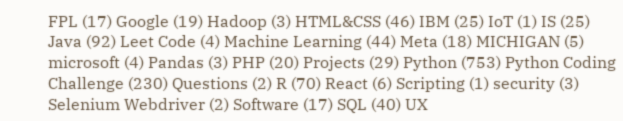FPL (17) Google (19) Hadoop (3) HTML&CSS (46) IBM (25) IoT (1) IS (25) Java (92) Leet Code (4) Machine Learning (44) Meta (18) MICHIGAN (5) microsoft (4) Pandas (3) PHP (20) Projects (29) Python (753) Python Coding Challenge (230) Questions (2) R (70) React (6) Scripting (1) security (3) Selenium Webdriver (2) Software (17) SQL (40) UX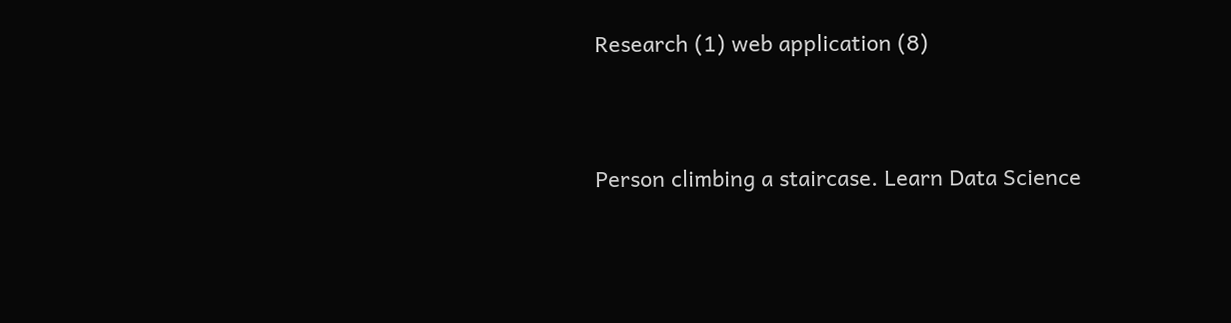Research (1) web application (8)


Person climbing a staircase. Learn Data Science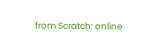from Scratch: online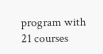program with 21 courses